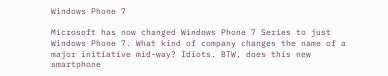Windows Phone 7

Microsoft has now changed Windows Phone 7 Series to just Windows Phone 7. What kind of company changes the name of a major initiative mid-way? Idiots. BTW, does this new smartphone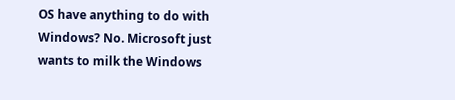OS have anything to do with Windows? No. Microsoft just wants to milk the Windows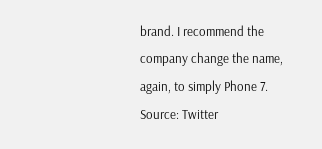brand. I recommend the company change the name, again, to simply Phone 7. Source: Twitter